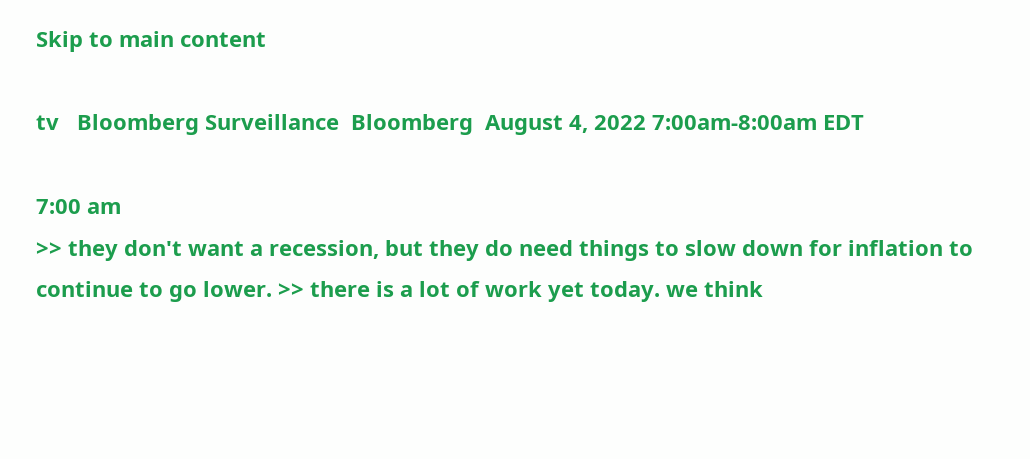Skip to main content

tv   Bloomberg Surveillance  Bloomberg  August 4, 2022 7:00am-8:00am EDT

7:00 am
>> they don't want a recession, but they do need things to slow down for inflation to continue to go lower. >> there is a lot of work yet today. we think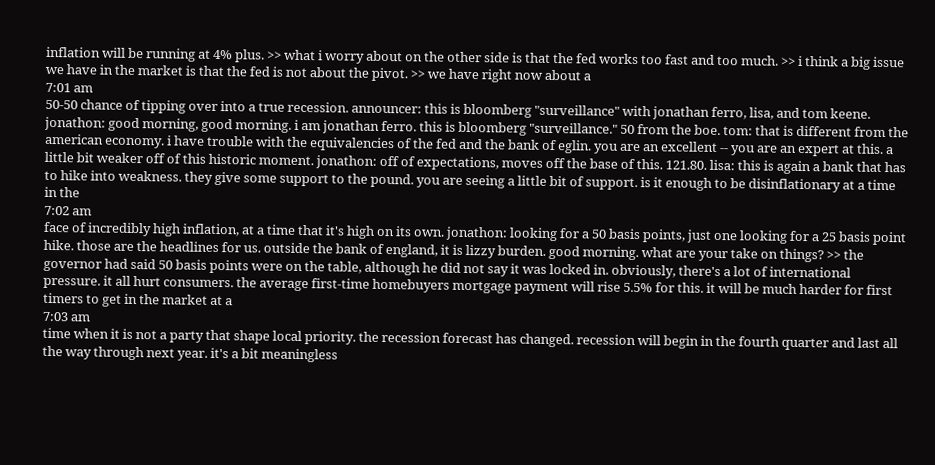inflation will be running at 4% plus. >> what i worry about on the other side is that the fed works too fast and too much. >> i think a big issue we have in the market is that the fed is not about the pivot. >> we have right now about a
7:01 am
50-50 chance of tipping over into a true recession. announcer: this is bloomberg "surveillance" with jonathan ferro, lisa, and tom keene. jonathon: good morning, good morning. i am jonathan ferro. this is bloomberg "surveillance." 50 from the boe. tom: that is different from the american economy. i have trouble with the equivalencies of the fed and the bank of eglin. you are an excellent -- you are an expert at this. a little bit weaker off of this historic moment. jonathon: off of expectations, moves off the base of this. 121.80. lisa: this is again a bank that has to hike into weakness. they give some support to the pound. you are seeing a little bit of support. is it enough to be disinflationary at a time in the
7:02 am
face of incredibly high inflation, at a time that it's high on its own. jonathon: looking for a 50 basis points, just one looking for a 25 basis point hike. those are the headlines for us. outside the bank of england, it is lizzy burden. good morning. what are your take on things? >> the governor had said 50 basis points were on the table, although he did not say it was locked in. obviously, there's a lot of international pressure. it all hurt consumers. the average first-time homebuyers mortgage payment will rise 5.5% for this. it will be much harder for first timers to get in the market at a
7:03 am
time when it is not a party that shape local priority. the recession forecast has changed. recession will begin in the fourth quarter and last all the way through next year. it's a bit meaningless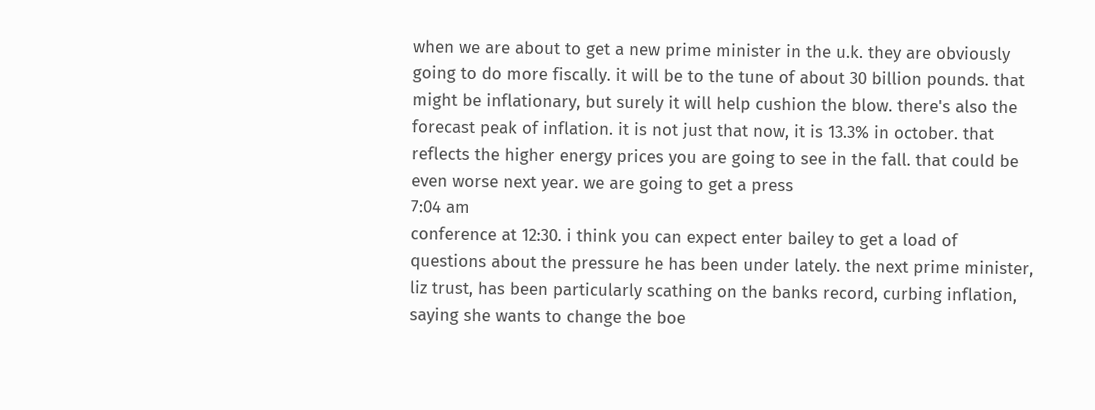when we are about to get a new prime minister in the u.k. they are obviously going to do more fiscally. it will be to the tune of about 30 billion pounds. that might be inflationary, but surely it will help cushion the blow. there's also the forecast peak of inflation. it is not just that now, it is 13.3% in october. that reflects the higher energy prices you are going to see in the fall. that could be even worse next year. we are going to get a press
7:04 am
conference at 12:30. i think you can expect enter bailey to get a load of questions about the pressure he has been under lately. the next prime minister, liz trust, has been particularly scathing on the banks record, curbing inflation, saying she wants to change the boe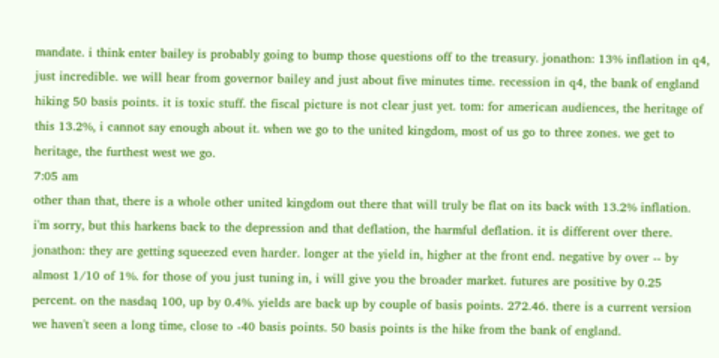mandate. i think enter bailey is probably going to bump those questions off to the treasury. jonathon: 13% inflation in q4, just incredible. we will hear from governor bailey and just about five minutes time. recession in q4, the bank of england hiking 50 basis points. it is toxic stuff. the fiscal picture is not clear just yet. tom: for american audiences, the heritage of this 13.2%, i cannot say enough about it. when we go to the united kingdom, most of us go to three zones. we get to heritage, the furthest west we go.
7:05 am
other than that, there is a whole other united kingdom out there that will truly be flat on its back with 13.2% inflation. i'm sorry, but this harkens back to the depression and that deflation, the harmful deflation. it is different over there. jonathon: they are getting squeezed even harder. longer at the yield in, higher at the front end. negative by over -- by almost 1/10 of 1%. for those of you just tuning in, i will give you the broader market. futures are positive by 0.25 percent. on the nasdaq 100, up by 0.4%. yields are back up by couple of basis points. 272.46. there is a current version we haven't seen a long time, close to -40 basis points. 50 basis points is the hike from the bank of england.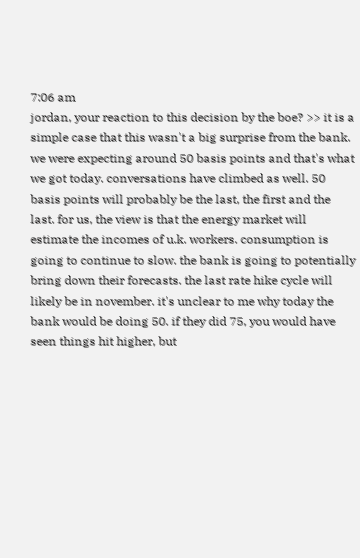7:06 am
jordan, your reaction to this decision by the boe? >> it is a simple case that this wasn't a big surprise from the bank. we were expecting around 50 basis points and that's what we got today. conversations have climbed as well. 50 basis points will probably be the last, the first and the last. for us, the view is that the energy market will estimate the incomes of u.k. workers. consumption is going to continue to slow. the bank is going to potentially bring down their forecasts. the last rate hike cycle will likely be in november. it's unclear to me why today the bank would be doing 50. if they did 75, you would have seen things hit higher, but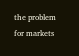the problem for markets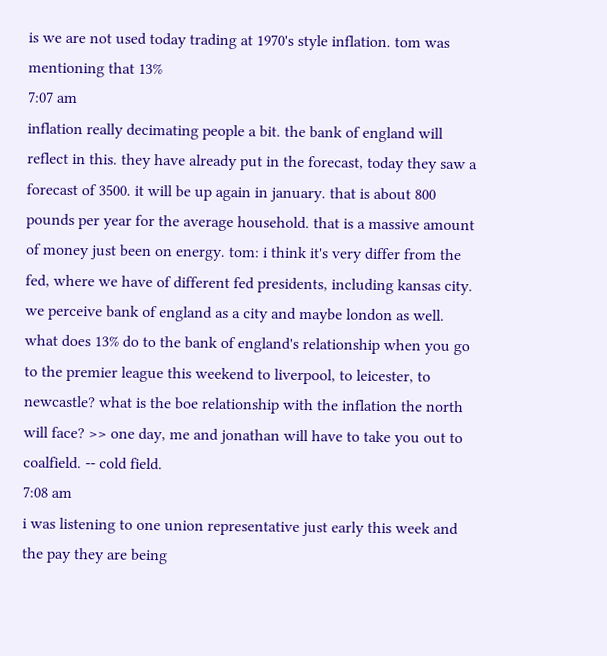is we are not used today trading at 1970's style inflation. tom was mentioning that 13%
7:07 am
inflation really decimating people a bit. the bank of england will reflect in this. they have already put in the forecast, today they saw a forecast of 3500. it will be up again in january. that is about 800 pounds per year for the average household. that is a massive amount of money just been on energy. tom: i think it's very differ from the fed, where we have of different fed presidents, including kansas city. we perceive bank of england as a city and maybe london as well. what does 13% do to the bank of england's relationship when you go to the premier league this weekend to liverpool, to leicester, to newcastle? what is the boe relationship with the inflation the north will face? >> one day, me and jonathan will have to take you out to coalfield. -- cold field.
7:08 am
i was listening to one union representative just early this week and the pay they are being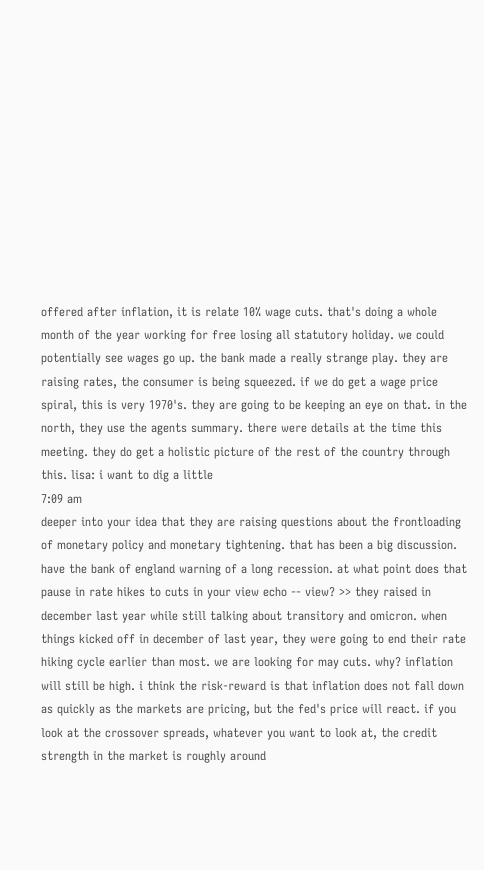offered after inflation, it is relate 10% wage cuts. that's doing a whole month of the year working for free losing all statutory holiday. we could potentially see wages go up. the bank made a really strange play. they are raising rates, the consumer is being squeezed. if we do get a wage price spiral, this is very 1970's. they are going to be keeping an eye on that. in the north, they use the agents summary. there were details at the time this meeting. they do get a holistic picture of the rest of the country through this. lisa: i want to dig a little
7:09 am
deeper into your idea that they are raising questions about the frontloading of monetary policy and monetary tightening. that has been a big discussion. have the bank of england warning of a long recession. at what point does that pause in rate hikes to cuts in your view echo -- view? >> they raised in december last year while still talking about transitory and omicron. when things kicked off in december of last year, they were going to end their rate hiking cycle earlier than most. we are looking for may cuts. why? inflation will still be high. i think the risk-reward is that inflation does not fall down as quickly as the markets are pricing, but the fed's price will react. if you look at the crossover spreads, whatever you want to look at, the credit strength in the market is roughly around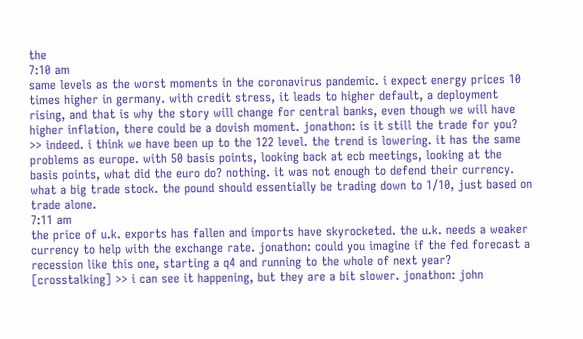the
7:10 am
same levels as the worst moments in the coronavirus pandemic. i expect energy prices 10 times higher in germany. with credit stress, it leads to higher default, a deployment rising, and that is why the story will change for central banks, even though we will have higher inflation, there could be a dovish moment. jonathon: is it still the trade for you? >> indeed. i think we have been up to the 122 level. the trend is lowering. it has the same problems as europe. with 50 basis points, looking back at ecb meetings, looking at the basis points, what did the euro do? nothing. it was not enough to defend their currency. what a big trade stock. the pound should essentially be trading down to 1/10, just based on trade alone.
7:11 am
the price of u.k. exports has fallen and imports have skyrocketed. the u.k. needs a weaker currency to help with the exchange rate. jonathon: could you imagine if the fed forecast a recession like this one, starting a q4 and running to the whole of next year? [crosstalking] >> i can see it happening, but they are a bit slower. jonathon: john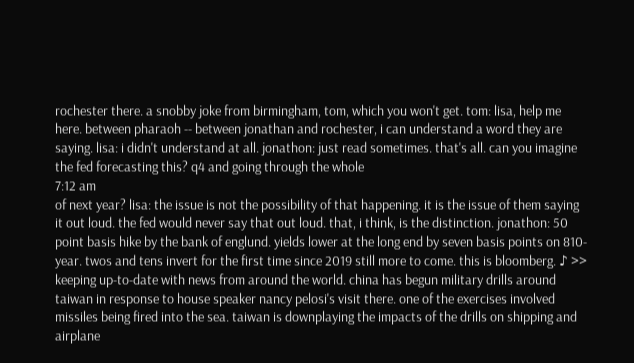rochester there. a snobby joke from birmingham, tom, which you won't get. tom: lisa, help me here. between pharaoh -- between jonathan and rochester, i can understand a word they are saying. lisa: i didn't understand at all. jonathon: just read sometimes. that's all. can you imagine the fed forecasting this? q4 and going through the whole
7:12 am
of next year? lisa: the issue is not the possibility of that happening. it is the issue of them saying it out loud. the fed would never say that out loud. that, i think, is the distinction. jonathon: 50 point basis hike by the bank of englund. yields lower at the long end by seven basis points on 810-year. twos and tens invert for the first time since 2019 still more to come. this is bloomberg. ♪ >> keeping up-to-date with news from around the world. china has begun military drills around taiwan in response to house speaker nancy pelosi's visit there. one of the exercises involved missiles being fired into the sea. taiwan is downplaying the impacts of the drills on shipping and airplane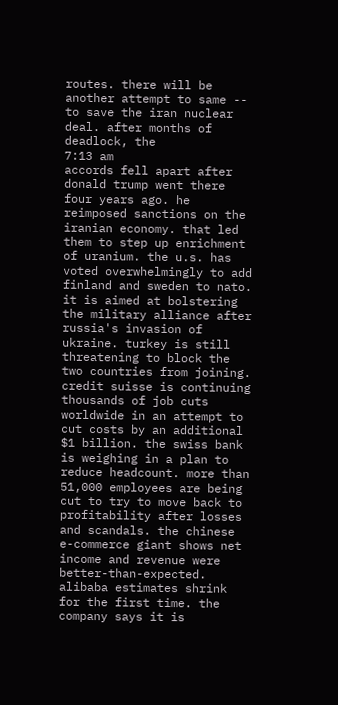routes. there will be another attempt to same -- to save the iran nuclear deal. after months of deadlock, the
7:13 am
accords fell apart after donald trump went there four years ago. he reimposed sanctions on the iranian economy. that led them to step up enrichment of uranium. the u.s. has voted overwhelmingly to add finland and sweden to nato. it is aimed at bolstering the military alliance after russia's invasion of ukraine. turkey is still threatening to block the two countries from joining. credit suisse is continuing thousands of job cuts worldwide in an attempt to cut costs by an additional $1 billion. the swiss bank is weighing in a plan to reduce headcount. more than 51,000 employees are being cut to try to move back to profitability after losses and scandals. the chinese e-commerce giant shows net income and revenue were better-than-expected. alibaba estimates shrink for the first time. the company says it is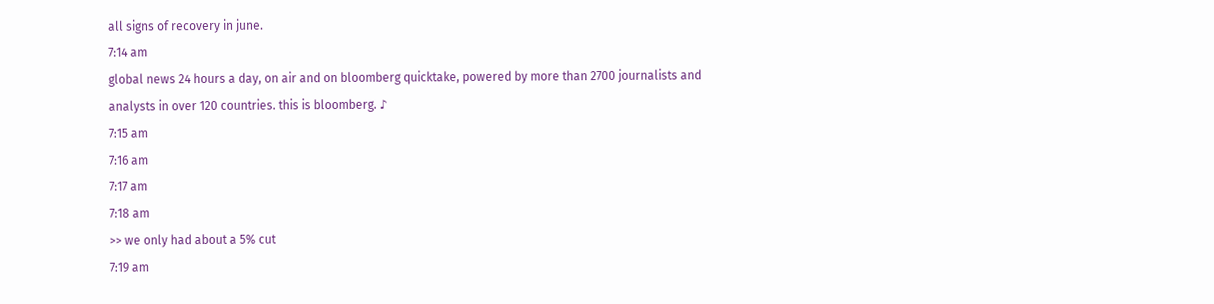all signs of recovery in june.
7:14 am
global news 24 hours a day, on air and on bloomberg quicktake, powered by more than 2700 journalists and analysts in over 120 countries. this is bloomberg. ♪
7:15 am
7:16 am
7:17 am
7:18 am
>> we only had about a 5% cut
7:19 am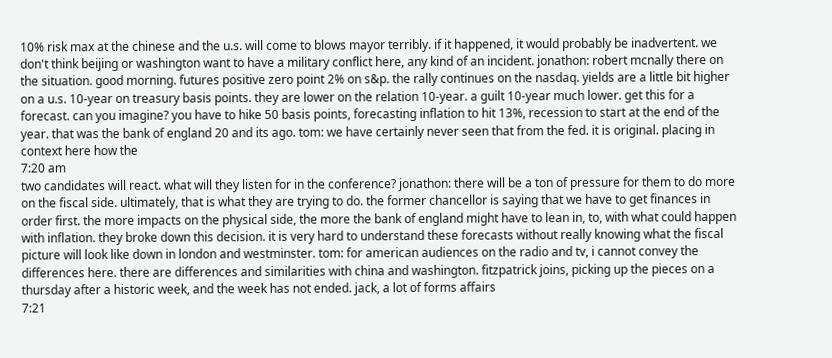10% risk max at the chinese and the u.s. will come to blows mayor terribly. if it happened, it would probably be inadvertent. we don't think beijing or washington want to have a military conflict here, any kind of an incident. jonathon: robert mcnally there on the situation. good morning. futures positive zero point 2% on s&p. the rally continues on the nasdaq. yields are a little bit higher on a u.s. 10-year on treasury basis points. they are lower on the relation 10-year. a guilt 10-year much lower. get this for a forecast. can you imagine? you have to hike 50 basis points, forecasting inflation to hit 13%, recession to start at the end of the year. that was the bank of england 20 and its ago. tom: we have certainly never seen that from the fed. it is original. placing in context here how the
7:20 am
two candidates will react. what will they listen for in the conference? jonathon: there will be a ton of pressure for them to do more on the fiscal side. ultimately, that is what they are trying to do. the former chancellor is saying that we have to get finances in order first. the more impacts on the physical side, the more the bank of england might have to lean in, to, with what could happen with inflation. they broke down this decision. it is very hard to understand these forecasts without really knowing what the fiscal picture will look like down in london and westminster. tom: for american audiences on the radio and tv, i cannot convey the differences here. there are differences and similarities with china and washington. fitzpatrick joins, picking up the pieces on a thursday after a historic week, and the week has not ended. jack, a lot of forms affairs
7:21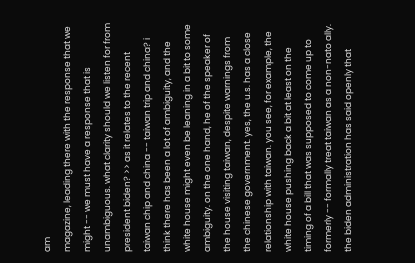am
magazine, leading there with the response that we might -- we must have a response that is unambiguous. what clarity should we listen for from president biden? >> as it relates to the recent taiwan chip and china -- taiwan trip and china? i think there has been a lot of ambiguity, and the white house might even be leaning in a bit to some ambiguity. on the one hand, he of the speaker of the house visiting taiwan, despite warnings from the chinese government. yes, the u.s. has a close relationship with taiwan. you see, for example, the white house pushing back a bit at least on the timing of a bill that was supposed to come up to formerly -- formally treat taiwan as a non-nato ally. the biden administration has said openly that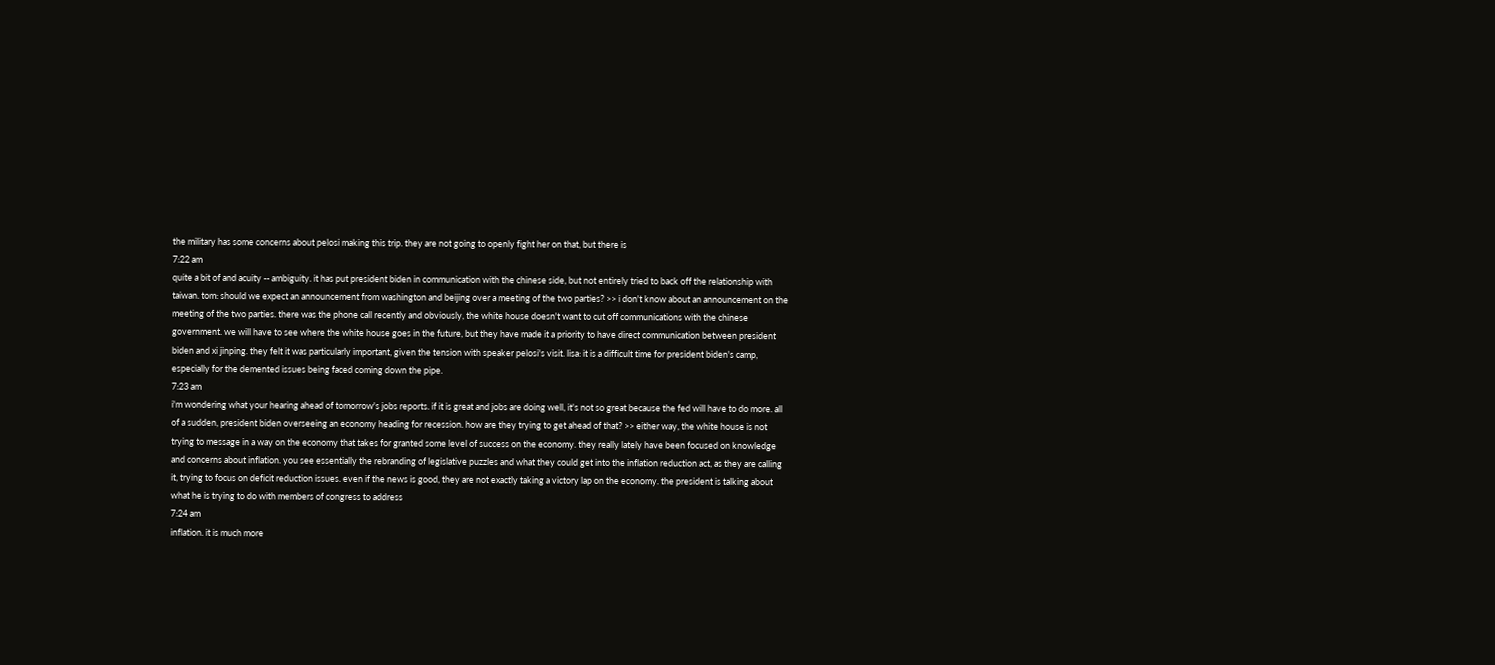the military has some concerns about pelosi making this trip. they are not going to openly fight her on that, but there is
7:22 am
quite a bit of and acuity -- ambiguity. it has put president biden in communication with the chinese side, but not entirely tried to back off the relationship with taiwan. tom: should we expect an announcement from washington and beijing over a meeting of the two parties? >> i don't know about an announcement on the meeting of the two parties. there was the phone call recently and obviously, the white house doesn't want to cut off communications with the chinese government. we will have to see where the white house goes in the future, but they have made it a priority to have direct communication between president biden and xi jinping. they felt it was particularly important, given the tension with speaker pelosi's visit. lisa: it is a difficult time for president biden's camp, especially for the demented issues being faced coming down the pipe.
7:23 am
i'm wondering what your hearing ahead of tomorrow's jobs reports. if it is great and jobs are doing well, it's not so great because the fed will have to do more. all of a sudden, president biden overseeing an economy heading for recession. how are they trying to get ahead of that? >> either way, the white house is not trying to message in a way on the economy that takes for granted some level of success on the economy. they really lately have been focused on knowledge and concerns about inflation. you see essentially the rebranding of legislative puzzles and what they could get into the inflation reduction act, as they are calling it, trying to focus on deficit reduction issues. even if the news is good, they are not exactly taking a victory lap on the economy. the president is talking about what he is trying to do with members of congress to address
7:24 am
inflation. it is much more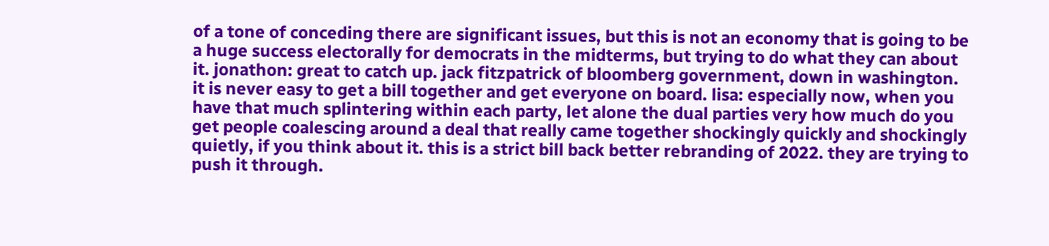of a tone of conceding there are significant issues, but this is not an economy that is going to be a huge success electorally for democrats in the midterms, but trying to do what they can about it. jonathon: great to catch up. jack fitzpatrick of bloomberg government, down in washington. it is never easy to get a bill together and get everyone on board. lisa: especially now, when you have that much splintering within each party, let alone the dual parties very how much do you get people coalescing around a deal that really came together shockingly quickly and shockingly quietly, if you think about it. this is a strict bill back better rebranding of 2022. they are trying to push it through.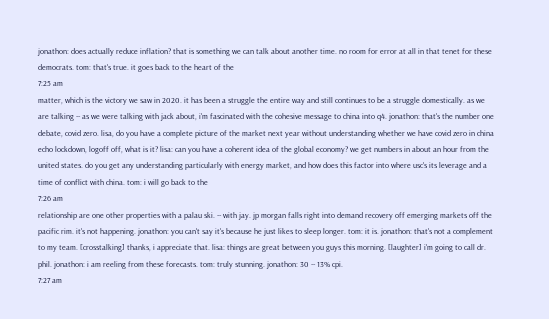jonathon: does actually reduce inflation? that is something we can talk about another time. no room for error at all in that tenet for these democrats. tom: that's true. it goes back to the heart of the
7:25 am
matter, which is the victory we saw in 2020. it has been a struggle the entire way and still continues to be a struggle domestically. as we are talking -- as we were talking with jack about, i'm fascinated with the cohesive message to china into q4. jonathon: that's the number one debate, covid zero. lisa, do you have a complete picture of the market next year without understanding whether we have covid zero in china echo lockdown, logoff off, what is it? lisa: can you have a coherent idea of the global economy? we get numbers in about an hour from the united states. do you get any understanding particularly with energy market, and how does this factor into where usc's its leverage and a time of conflict with china. tom: i will go back to the
7:26 am
relationship are one other properties with a palau ski. -- with jay. jp morgan falls right into demand recovery off emerging markets off the pacific rim. it's not happening. jonathon: you can't say it's because he just likes to sleep longer. tom: it is. jonathon: that's not a complement to my team. [crosstalking] thanks, i appreciate that. lisa: things are great between you guys this morning. [laughter] i'm going to call dr. phil. jonathon: i am reeling from these forecasts. tom: truly stunning. jonathon: 30 -- 13% cpi.
7:27 am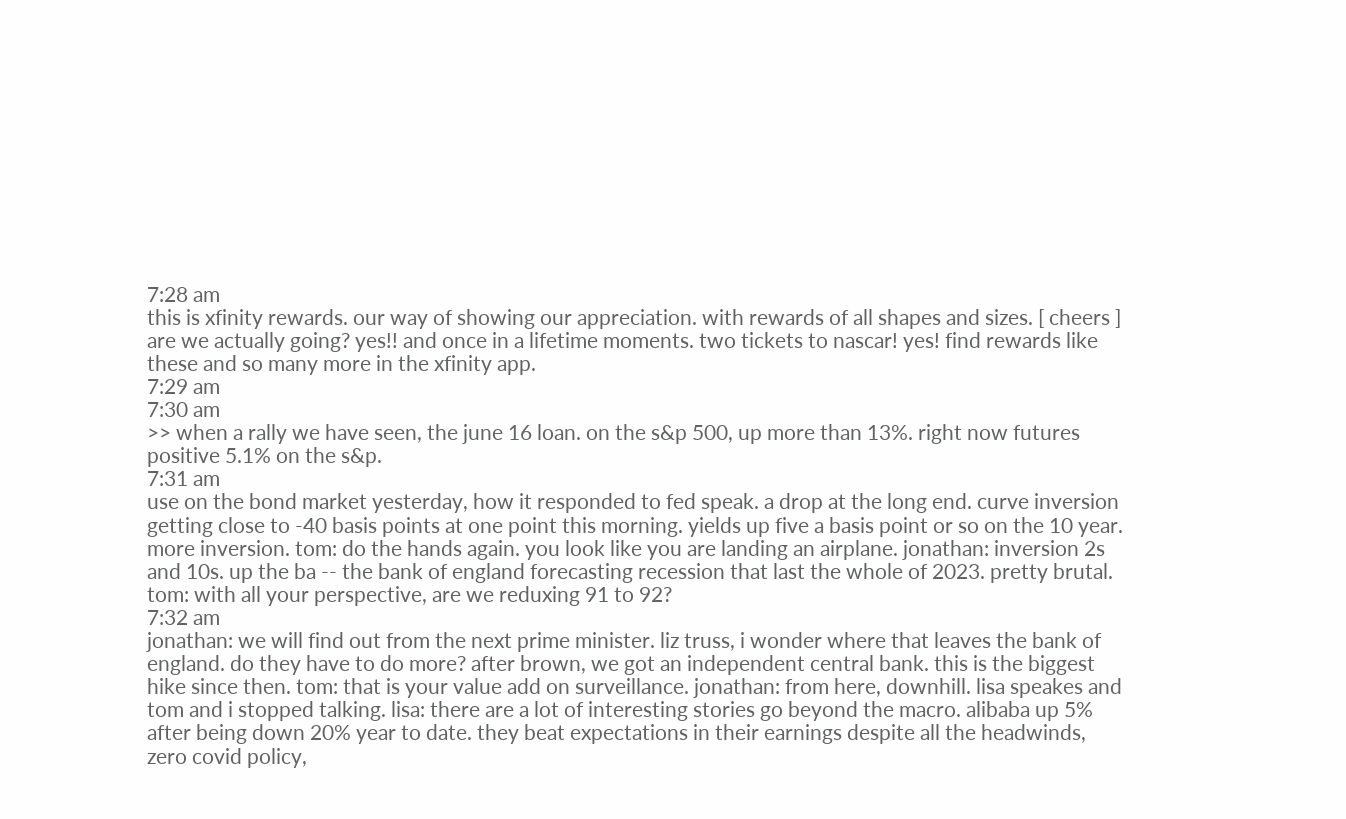7:28 am
this is xfinity rewards. our way of showing our appreciation. with rewards of all shapes and sizes. [ cheers ] are we actually going? yes!! and once in a lifetime moments. two tickets to nascar! yes! find rewards like these and so many more in the xfinity app.
7:29 am
7:30 am
>> when a rally we have seen, the june 16 loan. on the s&p 500, up more than 13%. right now futures positive 5.1% on the s&p.
7:31 am
use on the bond market yesterday, how it responded to fed speak. a drop at the long end. curve inversion getting close to -40 basis points at one point this morning. yields up five a basis point or so on the 10 year. more inversion. tom: do the hands again. you look like you are landing an airplane. jonathan: inversion 2s and 10s. up the ba -- the bank of england forecasting recession that last the whole of 2023. pretty brutal. tom: with all your perspective, are we reduxing 91 to 92?
7:32 am
jonathan: we will find out from the next prime minister. liz truss, i wonder where that leaves the bank of england. do they have to do more? after brown, we got an independent central bank. this is the biggest hike since then. tom: that is your value add on surveillance. jonathan: from here, downhill. lisa speakes and tom and i stopped talking. lisa: there are a lot of interesting stories go beyond the macro. alibaba up 5% after being down 20% year to date. they beat expectations in their earnings despite all the headwinds, zero covid policy,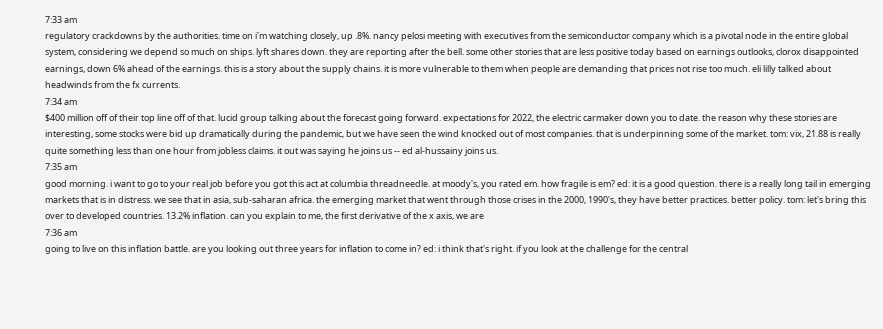7:33 am
regulatory crackdowns by the authorities. time on i'm watching closely, up .8%. nancy pelosi meeting with executives from the semiconductor company which is a pivotal node in the entire global system, considering we depend so much on ships. lyft shares down. they are reporting after the bell. some other stories that are less positive today based on earnings outlooks, clorox disappointed earnings, down 6% ahead of the earnings. this is a story about the supply chains. it is more vulnerable to them when people are demanding that prices not rise too much. eli lilly talked about headwinds from the fx currents.
7:34 am
$400 million off of their top line off of that. lucid group talking about the forecast going forward. expectations for 2022, the electric carmaker down you to date. the reason why these stories are interesting, some stocks were bid up dramatically during the pandemic, but we have seen the wind knocked out of most companies. that is underpinning some of the market. tom: vix, 21.88 is really quite something less than one hour from jobless claims. it out was saying he joins us -- ed al-hussainy joins us.
7:35 am
good morning. i want to go to your real job before you got this act at columbia threadneedle. at moody's, you rated em. how fragile is em? ed: it is a good question. there is a really long tail in emerging markets that is in distress. we see that in asia, sub-saharan africa. the emerging market that went through those crises in the 2000, 1990's, they have better practices. better policy. tom: let's bring this over to developed countries. 13.2% inflation. can you explain to me, the first derivative of the x axis, we are
7:36 am
going to live on this inflation battle. are you looking out three years for inflation to come in? ed: i think that's right. if you look at the challenge for the central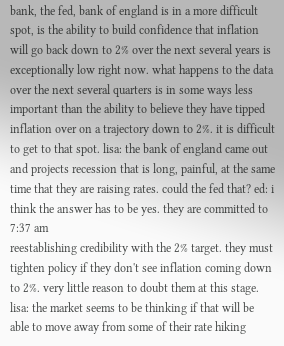bank, the fed, bank of england is in a more difficult spot, is the ability to build confidence that inflation will go back down to 2% over the next several years is exceptionally low right now. what happens to the data over the next several quarters is in some ways less important than the ability to believe they have tipped inflation over on a trajectory down to 2%. it is difficult to get to that spot. lisa: the bank of england came out and projects recession that is long, painful, at the same time that they are raising rates. could the fed that? ed: i think the answer has to be yes. they are committed to
7:37 am
reestablishing credibility with the 2% target. they must tighten policy if they don't see inflation coming down to 2%. very little reason to doubt them at this stage. lisa: the market seems to be thinking if that will be able to move away from some of their rate hiking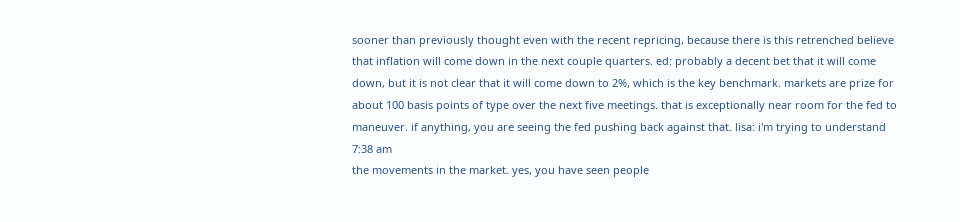sooner than previously thought even with the recent repricing, because there is this retrenched believe that inflation will come down in the next couple quarters. ed: probably a decent bet that it will come down, but it is not clear that it will come down to 2%, which is the key benchmark. markets are prize for about 100 basis points of type over the next five meetings. that is exceptionally near room for the fed to maneuver. if anything, you are seeing the fed pushing back against that. lisa: i'm trying to understand
7:38 am
the movements in the market. yes, you have seen people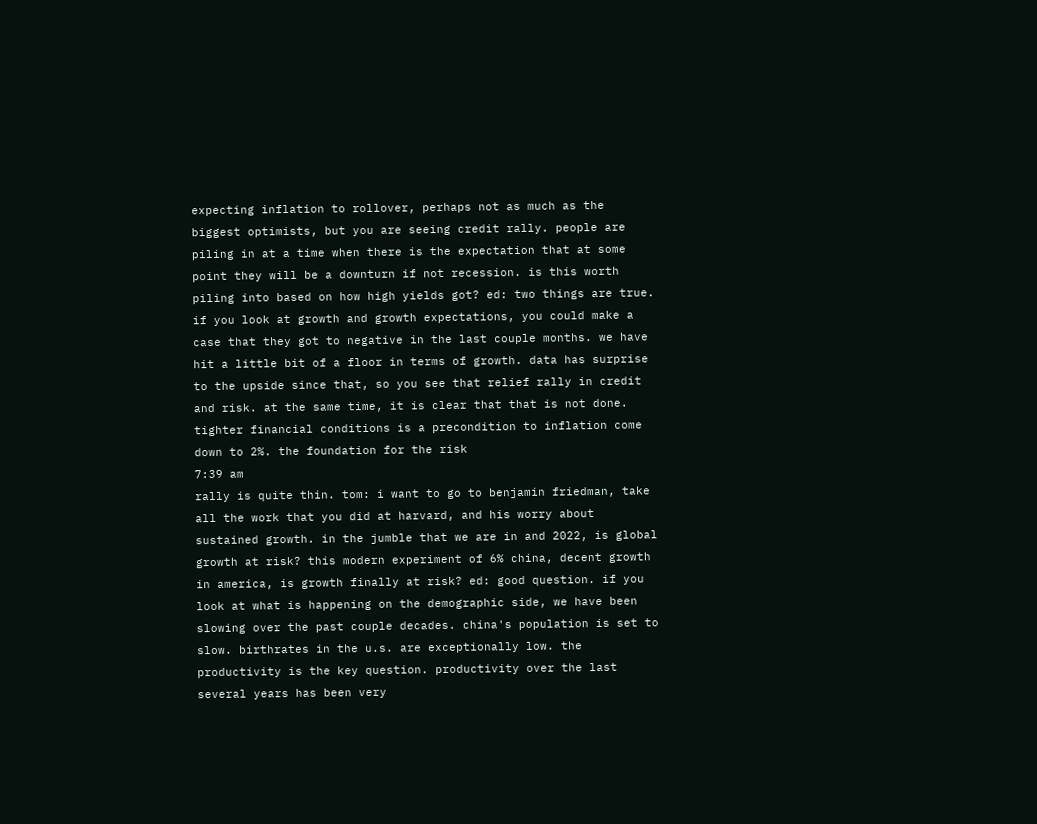expecting inflation to rollover, perhaps not as much as the biggest optimists, but you are seeing credit rally. people are piling in at a time when there is the expectation that at some point they will be a downturn if not recession. is this worth piling into based on how high yields got? ed: two things are true. if you look at growth and growth expectations, you could make a case that they got to negative in the last couple months. we have hit a little bit of a floor in terms of growth. data has surprise to the upside since that, so you see that relief rally in credit and risk. at the same time, it is clear that that is not done. tighter financial conditions is a precondition to inflation come down to 2%. the foundation for the risk
7:39 am
rally is quite thin. tom: i want to go to benjamin friedman, take all the work that you did at harvard, and his worry about sustained growth. in the jumble that we are in and 2022, is global growth at risk? this modern experiment of 6% china, decent growth in america, is growth finally at risk? ed: good question. if you look at what is happening on the demographic side, we have been slowing over the past couple decades. china's population is set to slow. birthrates in the u.s. are exceptionally low. the productivity is the key question. productivity over the last several years has been very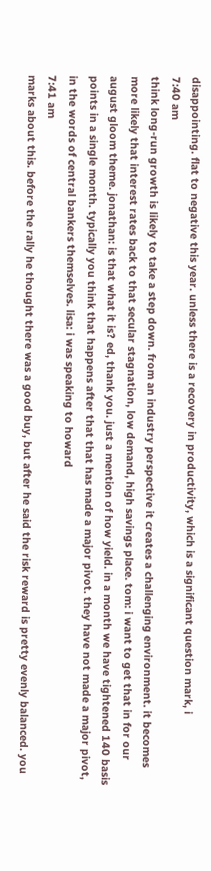disappointing. flat to negative this year. unless there is a recovery in productivity, which is a significant question mark, i
7:40 am
think long-run growth is likely to take a step down. from an industry perspective it creates a challenging environment. it becomes more likely that interest rates back to that secular stagnation, low demand, high savings place. tom: i want to get that in for our august gloom theme. jonathan: is that what it is? ed, thank you. just a mention of how yield. in a month we have tightened 140 basis points in a single month. typically you think that happens after that that has made a major pivot. they have not made a major pivot, in the words of central bankers themselves. lisa: i was speaking to howard
7:41 am
marks about this. before the rally he thought there was a good buy, but after he said the risk reward is pretty evenly balanced. you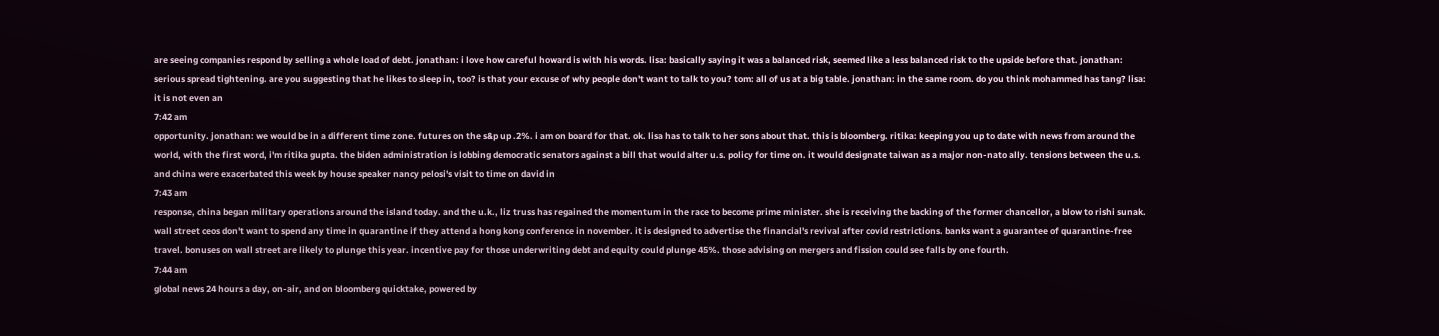are seeing companies respond by selling a whole load of debt. jonathan: i love how careful howard is with his words. lisa: basically saying it was a balanced risk, seemed like a less balanced risk to the upside before that. jonathan: serious spread tightening. are you suggesting that he likes to sleep in, too? is that your excuse of why people don't want to talk to you? tom: all of us at a big table. jonathan: in the same room. do you think mohammed has tang? lisa: it is not even an
7:42 am
opportunity. jonathan: we would be in a different time zone. futures on the s&p up .2%. i am on board for that. ok. lisa has to talk to her sons about that. this is bloomberg. ritika: keeping you up to date with news from around the world, with the first word, i'm ritika gupta. the biden administration is lobbing democratic senators against a bill that would alter u.s. policy for time on. it would designate taiwan as a major non-nato ally. tensions between the u.s. and china were exacerbated this week by house speaker nancy pelosi's visit to time on david in
7:43 am
response, china began military operations around the island today. and the u.k., liz truss has regained the momentum in the race to become prime minister. she is receiving the backing of the former chancellor, a blow to rishi sunak. wall street ceos don't want to spend any time in quarantine if they attend a hong kong conference in november. it is designed to advertise the financial's revival after covid restrictions. banks want a guarantee of quarantine-free travel. bonuses on wall street are likely to plunge this year. incentive pay for those underwriting debt and equity could plunge 45%. those advising on mergers and fission could see falls by one fourth.
7:44 am
global news 24 hours a day, on-air, and on bloomberg quicktake, powered by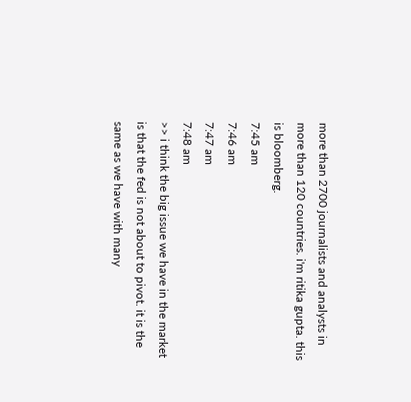more than 2700 journalists and analysts in more than 120 countries. i'm ritika gupta. this is bloomberg.
7:45 am
7:46 am
7:47 am
7:48 am
>> i think the big issue we have in the market is that the fed is not about to pivot. it is the same as we have with many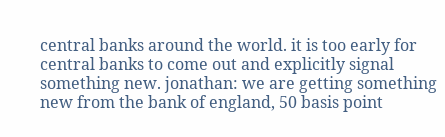central banks around the world. it is too early for central banks to come out and explicitly signal something new. jonathan: we are getting something new from the bank of england, 50 basis point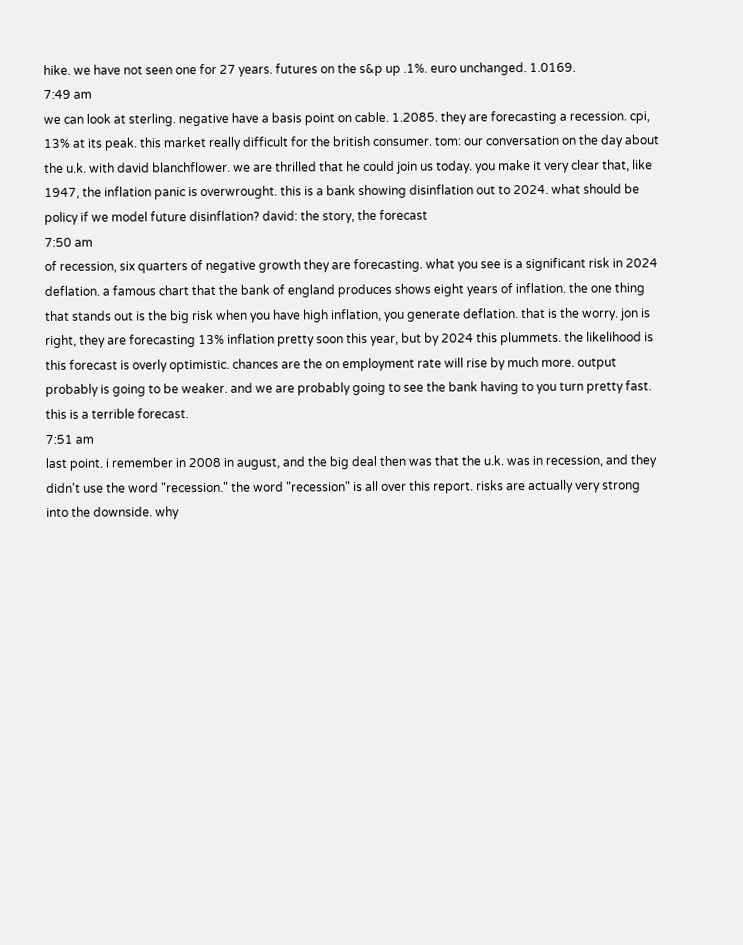hike. we have not seen one for 27 years. futures on the s&p up .1%. euro unchanged. 1.0169.
7:49 am
we can look at sterling. negative have a basis point on cable. 1.2085. they are forecasting a recession. cpi, 13% at its peak. this market really difficult for the british consumer. tom: our conversation on the day about the u.k. with david blanchflower. we are thrilled that he could join us today. you make it very clear that, like 1947, the inflation panic is overwrought. this is a bank showing disinflation out to 2024. what should be policy if we model future disinflation? david: the story, the forecast
7:50 am
of recession, six quarters of negative growth they are forecasting. what you see is a significant risk in 2024 deflation. a famous chart that the bank of england produces shows eight years of inflation. the one thing that stands out is the big risk when you have high inflation, you generate deflation. that is the worry. jon is right, they are forecasting 13% inflation pretty soon this year, but by 2024 this plummets. the likelihood is this forecast is overly optimistic. chances are the on employment rate will rise by much more. output probably is going to be weaker. and we are probably going to see the bank having to you turn pretty fast. this is a terrible forecast.
7:51 am
last point. i remember in 2008 in august, and the big deal then was that the u.k. was in recession, and they didn't use the word "recession." the word "recession" is all over this report. risks are actually very strong into the downside. why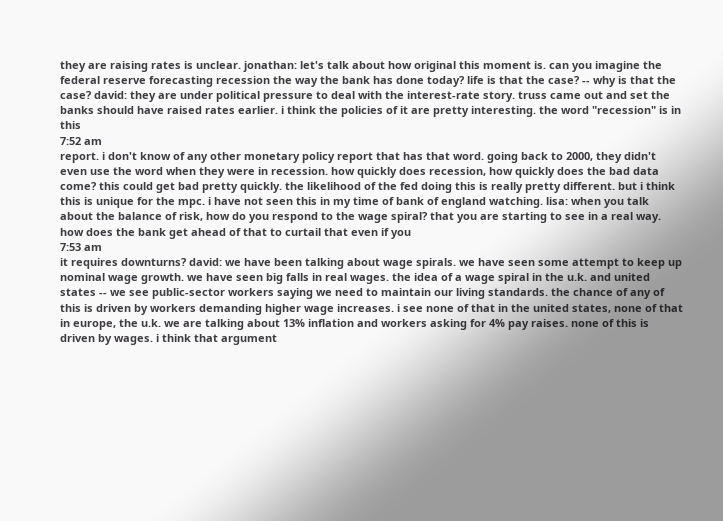they are raising rates is unclear. jonathan: let's talk about how original this moment is. can you imagine the federal reserve forecasting recession the way the bank has done today? life is that the case? -- why is that the case? david: they are under political pressure to deal with the interest-rate story. truss came out and set the banks should have raised rates earlier. i think the policies of it are pretty interesting. the word "recession" is in this
7:52 am
report. i don't know of any other monetary policy report that has that word. going back to 2000, they didn't even use the word when they were in recession. how quickly does recession, how quickly does the bad data come? this could get bad pretty quickly. the likelihood of the fed doing this is really pretty different. but i think this is unique for the mpc. i have not seen this in my time of bank of england watching. lisa: when you talk about the balance of risk, how do you respond to the wage spiral? that you are starting to see in a real way. how does the bank get ahead of that to curtail that even if you
7:53 am
it requires downturns? david: we have been talking about wage spirals. we have seen some attempt to keep up nominal wage growth. we have seen big falls in real wages. the idea of a wage spiral in the u.k. and united states -- we see public-sector workers saying we need to maintain our living standards. the chance of any of this is driven by workers demanding higher wage increases. i see none of that in the united states, none of that in europe, the u.k. we are talking about 13% inflation and workers asking for 4% pay raises. none of this is driven by wages. i think that argument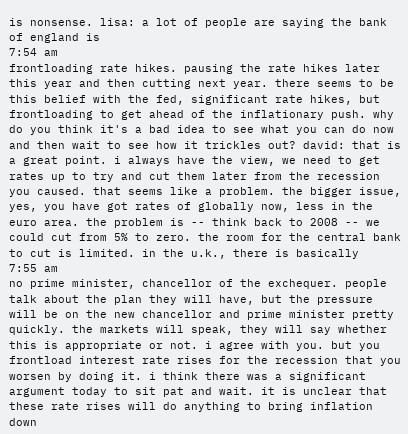is nonsense. lisa: a lot of people are saying the bank of england is
7:54 am
frontloading rate hikes. pausing the rate hikes later this year and then cutting next year. there seems to be this belief with the fed, significant rate hikes, but frontloading to get ahead of the inflationary push. why do you think it's a bad idea to see what you can do now and then wait to see how it trickles out? david: that is a great point. i always have the view, we need to get rates up to try and cut them later from the recession you caused. that seems like a problem. the bigger issue, yes, you have got rates of globally now, less in the euro area. the problem is -- think back to 2008 -- we could cut from 5% to zero. the room for the central bank to cut is limited. in the u.k., there is basically
7:55 am
no prime minister, chancellor of the exchequer. people talk about the plan they will have, but the pressure will be on the new chancellor and prime minister pretty quickly. the markets will speak, they will say whether this is appropriate or not. i agree with you. but you frontload interest rate rises for the recession that you worsen by doing it. i think there was a significant argument today to sit pat and wait. it is unclear that these rate rises will do anything to bring inflation down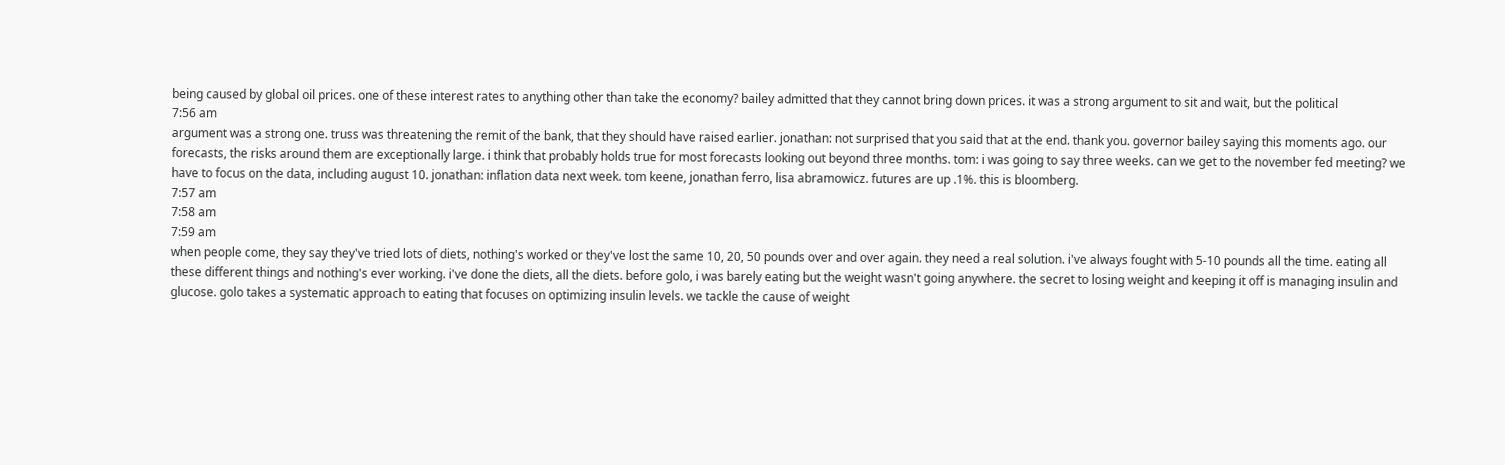being caused by global oil prices. one of these interest rates to anything other than take the economy? bailey admitted that they cannot bring down prices. it was a strong argument to sit and wait, but the political
7:56 am
argument was a strong one. truss was threatening the remit of the bank, that they should have raised earlier. jonathan: not surprised that you said that at the end. thank you. governor bailey saying this moments ago. our forecasts, the risks around them are exceptionally large. i think that probably holds true for most forecasts looking out beyond three months. tom: i was going to say three weeks. can we get to the november fed meeting? we have to focus on the data, including august 10. jonathan: inflation data next week. tom keene, jonathan ferro, lisa abramowicz. futures are up .1%. this is bloomberg.
7:57 am
7:58 am
7:59 am
when people come, they say they've tried lots of diets, nothing's worked or they've lost the same 10, 20, 50 pounds over and over again. they need a real solution. i've always fought with 5-10 pounds all the time. eating all these different things and nothing's ever working. i've done the diets, all the diets. before golo, i was barely eating but the weight wasn't going anywhere. the secret to losing weight and keeping it off is managing insulin and glucose. golo takes a systematic approach to eating that focuses on optimizing insulin levels. we tackle the cause of weight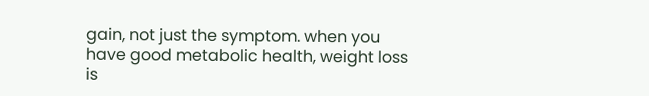gain, not just the symptom. when you have good metabolic health, weight loss is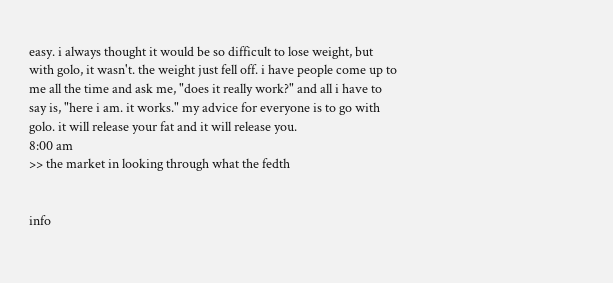easy. i always thought it would be so difficult to lose weight, but with golo, it wasn't. the weight just fell off. i have people come up to me all the time and ask me, "does it really work?" and all i have to say is, "here i am. it works." my advice for everyone is to go with golo. it will release your fat and it will release you.
8:00 am
>> the market in looking through what the fedth


info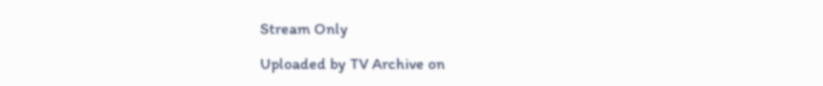Stream Only

Uploaded by TV Archive on